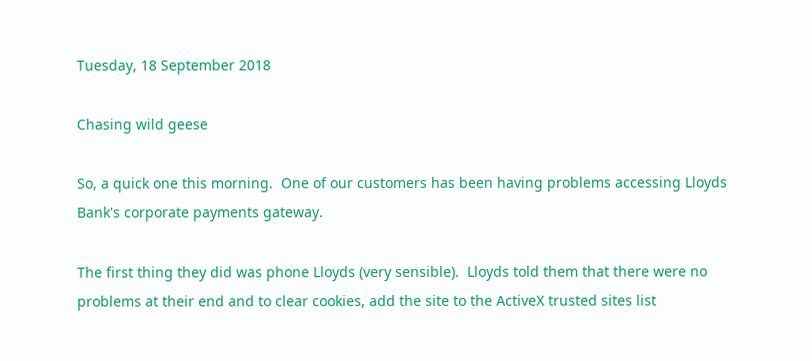Tuesday, 18 September 2018

Chasing wild geese

So, a quick one this morning.  One of our customers has been having problems accessing Lloyds Bank's corporate payments gateway.

The first thing they did was phone Lloyds (very sensible).  Lloyds told them that there were no problems at their end and to clear cookies, add the site to the ActiveX trusted sites list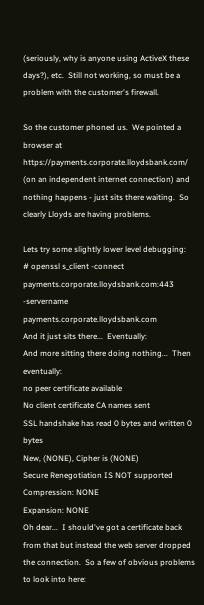(seriously, why is anyone using ActiveX these days?), etc.  Still not working, so must be a problem with the customer's firewall.

So the customer phoned us.  We pointed a browser at https://payments.corporate.lloydsbank.com/ (on an independent internet connection) and nothing happens - just sits there waiting.  So clearly Lloyds are having problems.

Lets try some slightly lower level debugging:
# openssl s_client -connect payments.corporate.lloydsbank.com:443 -servername payments.corporate.lloydsbank.com
And it just sits there...  Eventually:
And more sitting there doing nothing...  Then eventually:
no peer certificate available
No client certificate CA names sent
SSL handshake has read 0 bytes and written 0 bytes
New, (NONE), Cipher is (NONE)
Secure Renegotiation IS NOT supported
Compression: NONE
Expansion: NONE
Oh dear...  I should've got a certificate back from that but instead the web server dropped the connection.  So a few of obvious problems to look into here: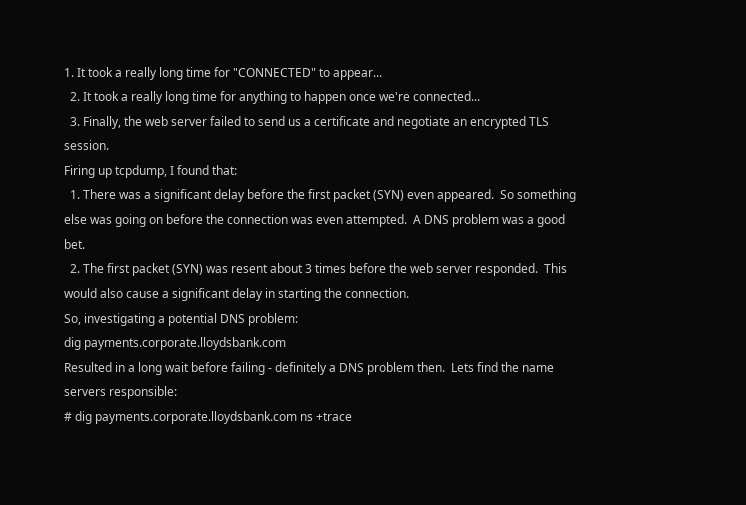1. It took a really long time for "CONNECTED" to appear...
  2. It took a really long time for anything to happen once we're connected...
  3. Finally, the web server failed to send us a certificate and negotiate an encrypted TLS session.
Firing up tcpdump, I found that:
  1. There was a significant delay before the first packet (SYN) even appeared.  So something else was going on before the connection was even attempted.  A DNS problem was a good bet.
  2. The first packet (SYN) was resent about 3 times before the web server responded.  This would also cause a significant delay in starting the connection.
So, investigating a potential DNS problem:
dig payments.corporate.lloydsbank.com
Resulted in a long wait before failing - definitely a DNS problem then.  Lets find the name servers responsible:
# dig payments.corporate.lloydsbank.com ns +trace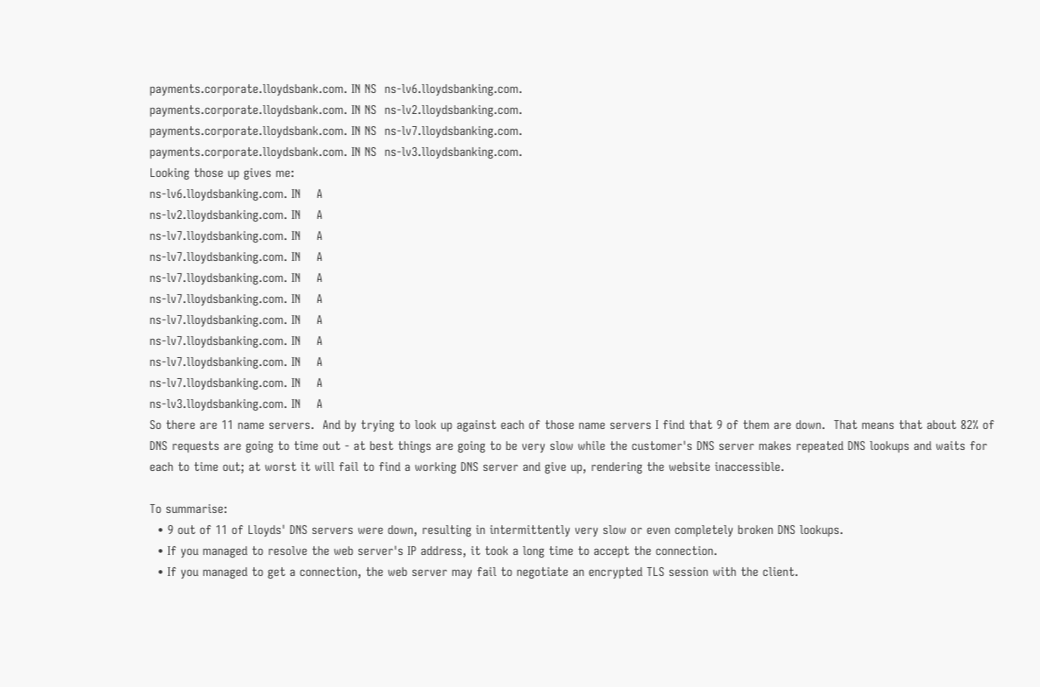payments.corporate.lloydsbank.com. IN NS  ns-lv6.lloydsbanking.com.
payments.corporate.lloydsbank.com. IN NS  ns-lv2.lloydsbanking.com.
payments.corporate.lloydsbank.com. IN NS  ns-lv7.lloydsbanking.com.
payments.corporate.lloydsbank.com. IN NS  ns-lv3.lloydsbanking.com.
Looking those up gives me:
ns-lv6.lloydsbanking.com. IN    A
ns-lv2.lloydsbanking.com. IN    A
ns-lv7.lloydsbanking.com. IN    A
ns-lv7.lloydsbanking.com. IN    A
ns-lv7.lloydsbanking.com. IN    A
ns-lv7.lloydsbanking.com. IN    A
ns-lv7.lloydsbanking.com. IN    A
ns-lv7.lloydsbanking.com. IN    A
ns-lv7.lloydsbanking.com. IN    A
ns-lv7.lloydsbanking.com. IN    A
ns-lv3.lloydsbanking.com. IN    A
So there are 11 name servers.  And by trying to look up against each of those name servers I find that 9 of them are down.  That means that about 82% of DNS requests are going to time out - at best things are going to be very slow while the customer's DNS server makes repeated DNS lookups and waits for each to time out; at worst it will fail to find a working DNS server and give up, rendering the website inaccessible.

To summarise:
  • 9 out of 11 of Lloyds' DNS servers were down, resulting in intermittently very slow or even completely broken DNS lookups.
  • If you managed to resolve the web server's IP address, it took a long time to accept the connection.
  • If you managed to get a connection, the web server may fail to negotiate an encrypted TLS session with the client.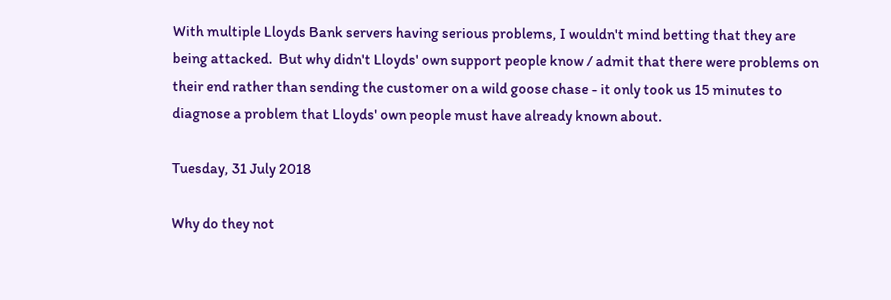With multiple Lloyds Bank servers having serious problems, I wouldn't mind betting that they are being attacked.  But why didn't Lloyds' own support people know / admit that there were problems on their end rather than sending the customer on a wild goose chase - it only took us 15 minutes to diagnose a problem that Lloyds' own people must have already known about.

Tuesday, 31 July 2018

Why do they not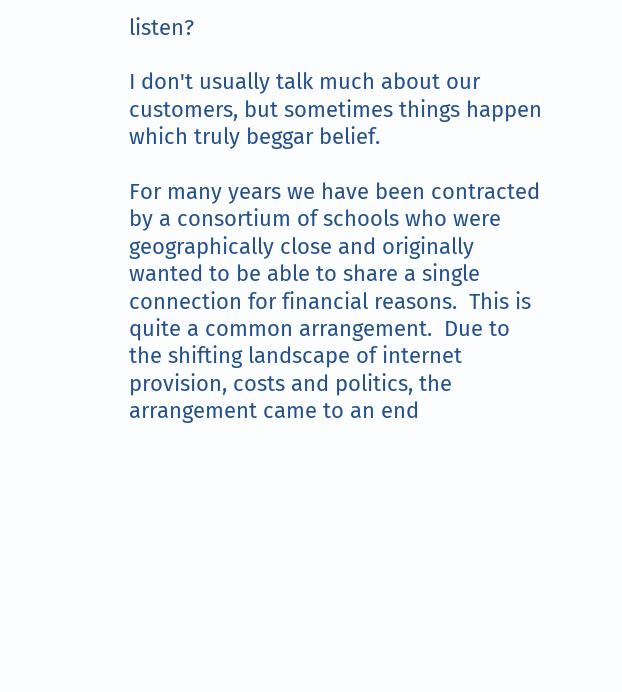listen?

I don't usually talk much about our customers, but sometimes things happen which truly beggar belief.

For many years we have been contracted by a consortium of schools who were geographically close and originally wanted to be able to share a single connection for financial reasons.  This is quite a common arrangement.  Due to the shifting landscape of internet provision, costs and politics, the arrangement came to an end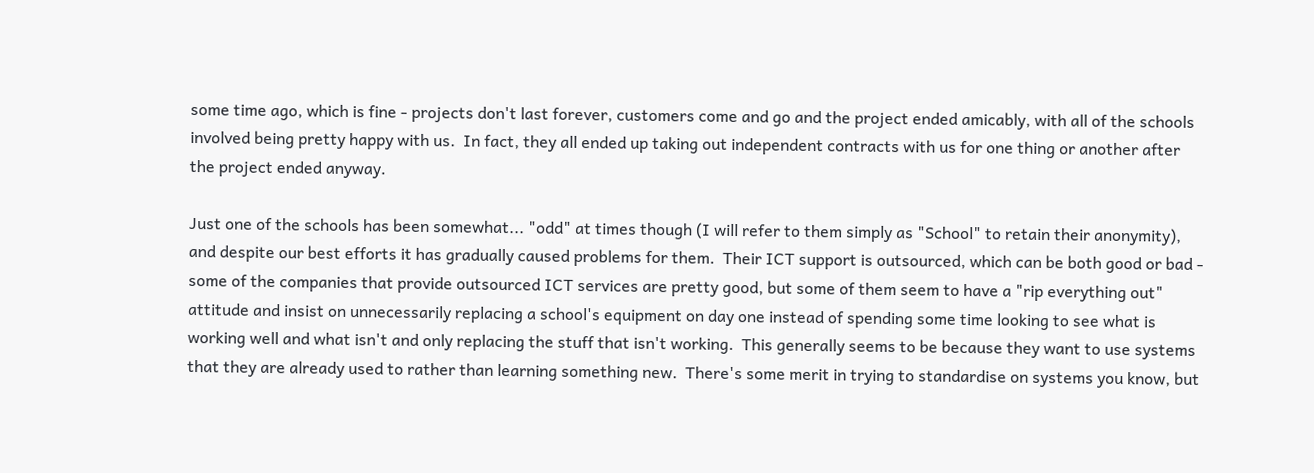some time ago, which is fine - projects don't last forever, customers come and go and the project ended amicably, with all of the schools involved being pretty happy with us.  In fact, they all ended up taking out independent contracts with us for one thing or another after the project ended anyway.

Just one of the schools has been somewhat... "odd" at times though (I will refer to them simply as "School" to retain their anonymity), and despite our best efforts it has gradually caused problems for them.  Their ICT support is outsourced, which can be both good or bad - some of the companies that provide outsourced ICT services are pretty good, but some of them seem to have a "rip everything out" attitude and insist on unnecessarily replacing a school's equipment on day one instead of spending some time looking to see what is working well and what isn't and only replacing the stuff that isn't working.  This generally seems to be because they want to use systems that they are already used to rather than learning something new.  There's some merit in trying to standardise on systems you know, but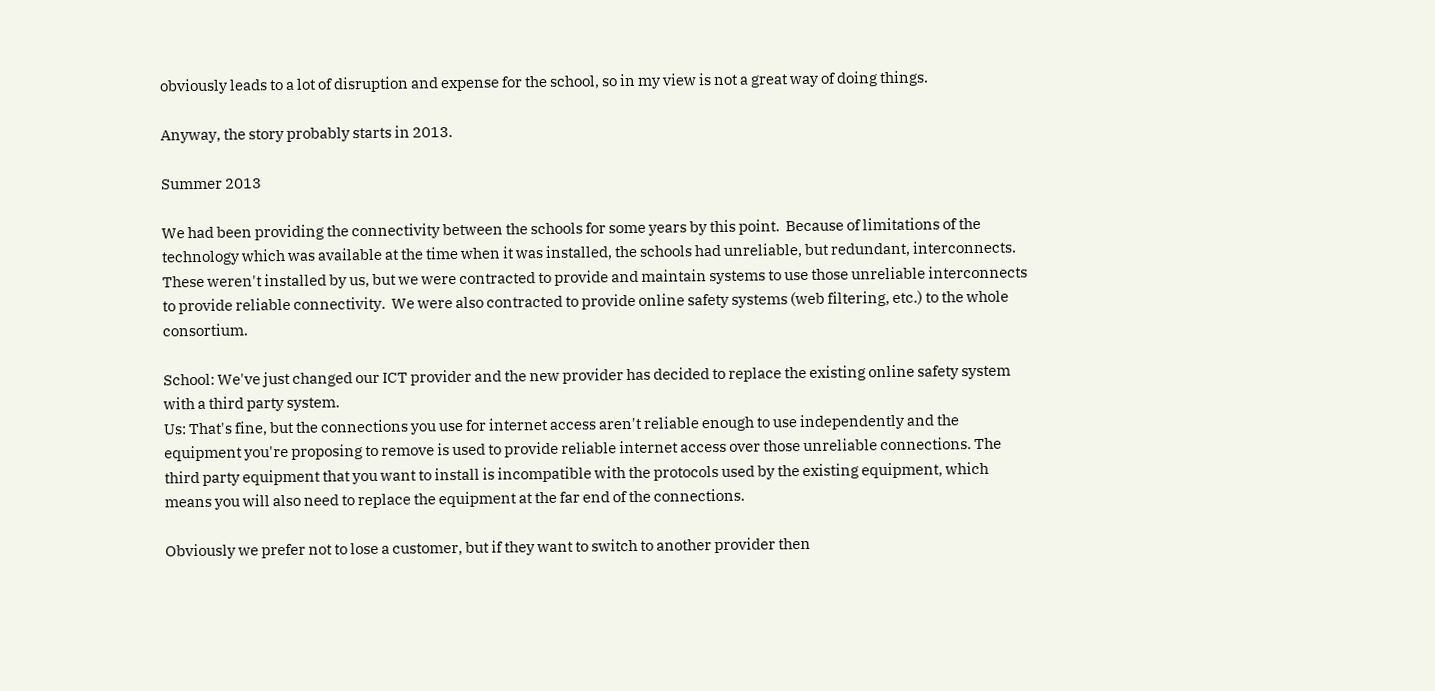obviously leads to a lot of disruption and expense for the school, so in my view is not a great way of doing things.

Anyway, the story probably starts in 2013.

Summer 2013

We had been providing the connectivity between the schools for some years by this point.  Because of limitations of the technology which was available at the time when it was installed, the schools had unreliable, but redundant, interconnects.  These weren't installed by us, but we were contracted to provide and maintain systems to use those unreliable interconnects to provide reliable connectivity.  We were also contracted to provide online safety systems (web filtering, etc.) to the whole consortium.

School: We've just changed our ICT provider and the new provider has decided to replace the existing online safety system with a third party system.
Us: That's fine, but the connections you use for internet access aren't reliable enough to use independently and the equipment you're proposing to remove is used to provide reliable internet access over those unreliable connections. The third party equipment that you want to install is incompatible with the protocols used by the existing equipment, which means you will also need to replace the equipment at the far end of the connections.

Obviously we prefer not to lose a customer, but if they want to switch to another provider then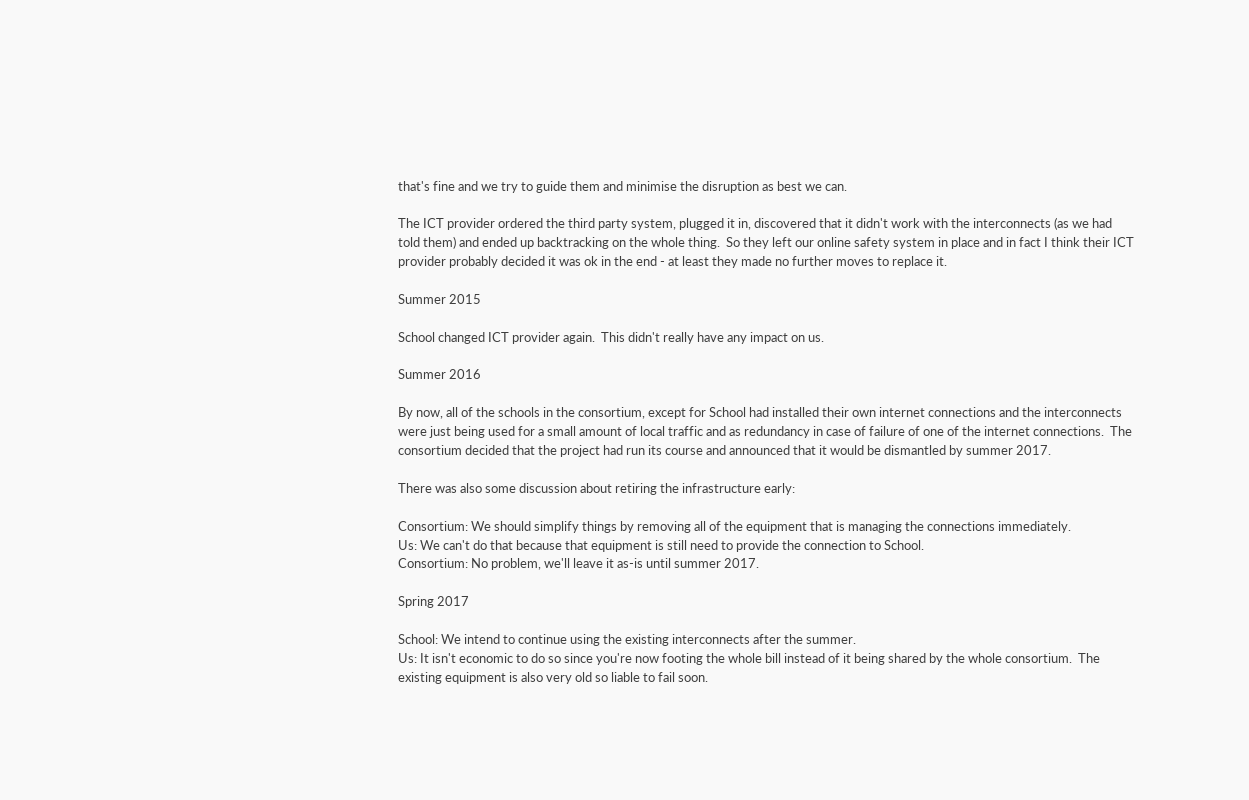that's fine and we try to guide them and minimise the disruption as best we can.

The ICT provider ordered the third party system, plugged it in, discovered that it didn't work with the interconnects (as we had told them) and ended up backtracking on the whole thing.  So they left our online safety system in place and in fact I think their ICT provider probably decided it was ok in the end - at least they made no further moves to replace it.

Summer 2015

School changed ICT provider again.  This didn't really have any impact on us.

Summer 2016

By now, all of the schools in the consortium, except for School had installed their own internet connections and the interconnects were just being used for a small amount of local traffic and as redundancy in case of failure of one of the internet connections.  The consortium decided that the project had run its course and announced that it would be dismantled by summer 2017.

There was also some discussion about retiring the infrastructure early:

Consortium: We should simplify things by removing all of the equipment that is managing the connections immediately.
Us: We can't do that because that equipment is still need to provide the connection to School.
Consortium: No problem, we'll leave it as-is until summer 2017.

Spring 2017

School: We intend to continue using the existing interconnects after the summer.
Us: It isn't economic to do so since you're now footing the whole bill instead of it being shared by the whole consortium.  The existing equipment is also very old so liable to fail soon.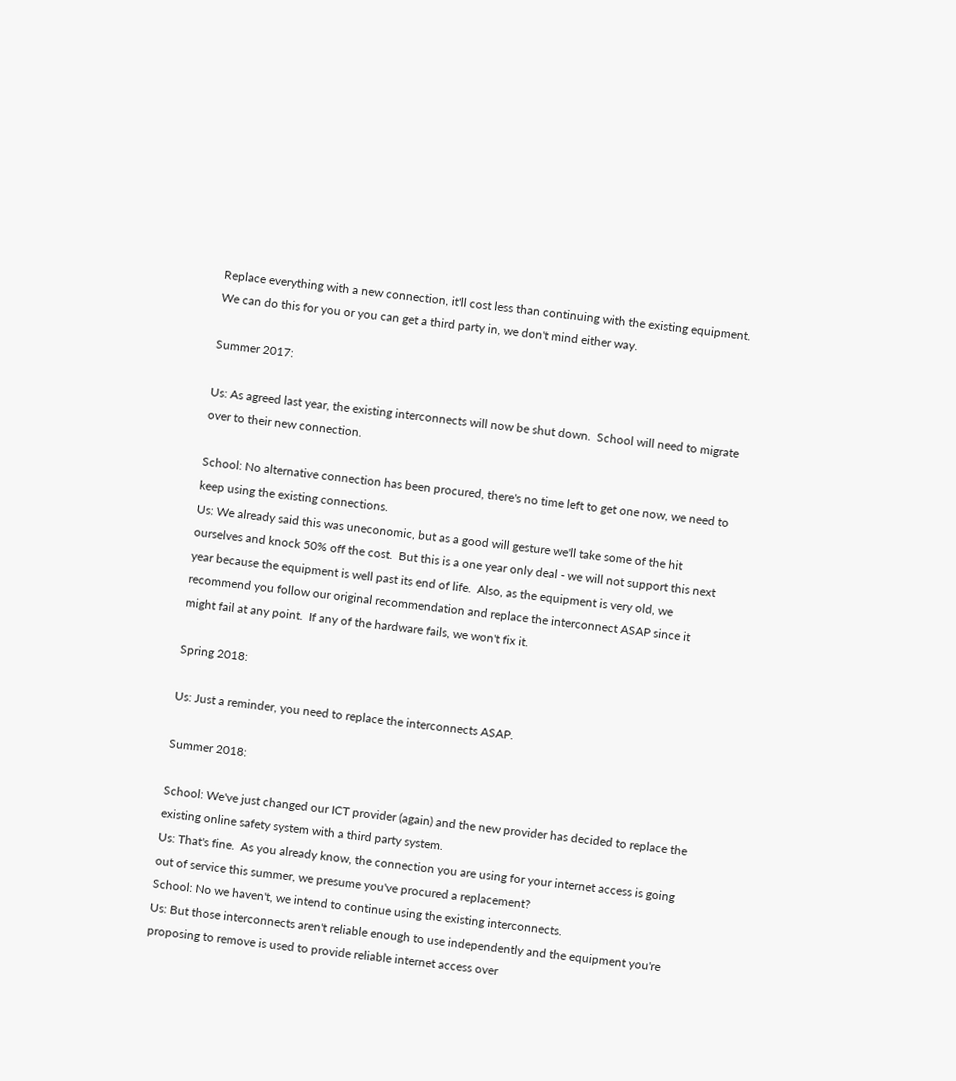Replace everything with a new connection, it'll cost less than continuing with the existing equipment.  We can do this for you or you can get a third party in, we don't mind either way.

Summer 2017:

Us: As agreed last year, the existing interconnects will now be shut down.  School will need to migrate over to their new connection.

School: No alternative connection has been procured, there's no time left to get one now, we need to keep using the existing connections.
Us: We already said this was uneconomic, but as a good will gesture we'll take some of the hit ourselves and knock 50% off the cost.  But this is a one year only deal - we will not support this next year because the equipment is well past its end of life.  Also, as the equipment is very old, we recommend you follow our original recommendation and replace the interconnect ASAP since it might fail at any point.  If any of the hardware fails, we won't fix it.

Spring 2018:

Us: Just a reminder, you need to replace the interconnects ASAP.

Summer 2018:

School: We've just changed our ICT provider (again) and the new provider has decided to replace the existing online safety system with a third party system.
Us: That's fine.  As you already know, the connection you are using for your internet access is going out of service this summer, we presume you've procured a replacement?
School: No we haven't, we intend to continue using the existing interconnects.
Us: But those interconnects aren't reliable enough to use independently and the equipment you're proposing to remove is used to provide reliable internet access over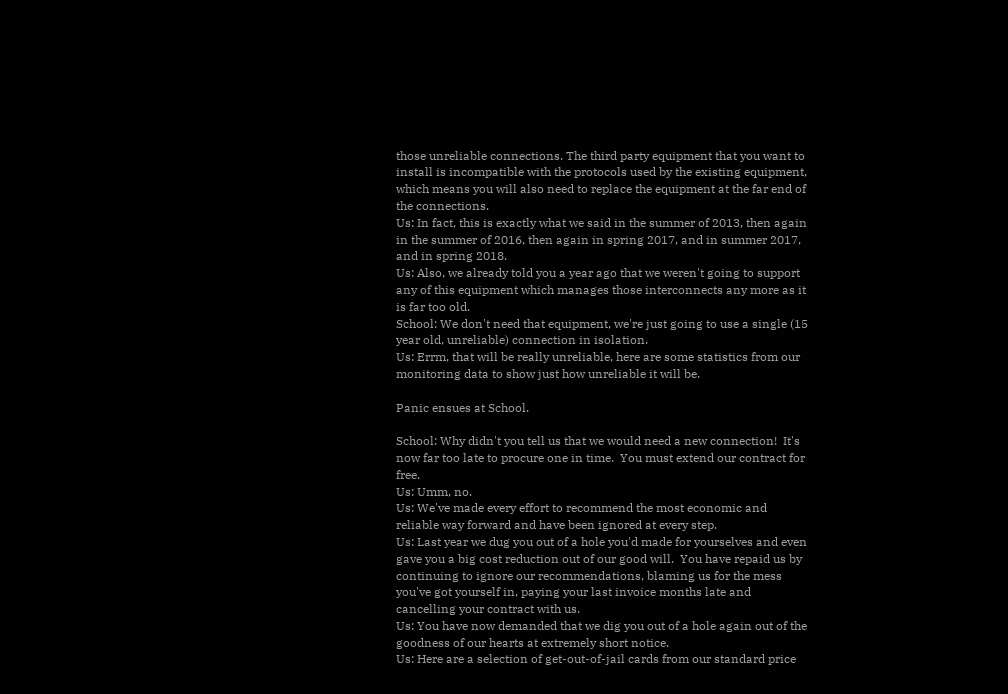those unreliable connections. The third party equipment that you want to install is incompatible with the protocols used by the existing equipment, which means you will also need to replace the equipment at the far end of the connections.
Us: In fact, this is exactly what we said in the summer of 2013, then again in the summer of 2016, then again in spring 2017, and in summer 2017, and in spring 2018.
Us: Also, we already told you a year ago that we weren't going to support any of this equipment which manages those interconnects any more as it is far too old.
School: We don't need that equipment, we're just going to use a single (15 year old, unreliable) connection in isolation.
Us: Errm, that will be really unreliable, here are some statistics from our monitoring data to show just how unreliable it will be.

Panic ensues at School.

School: Why didn't you tell us that we would need a new connection!  It's now far too late to procure one in time.  You must extend our contract for free.
Us: Umm, no.
Us: We've made every effort to recommend the most economic and reliable way forward and have been ignored at every step.
Us: Last year we dug you out of a hole you'd made for yourselves and even gave you a big cost reduction out of our good will.  You have repaid us by continuing to ignore our recommendations, blaming us for the mess you've got yourself in, paying your last invoice months late and cancelling your contract with us.
Us: You have now demanded that we dig you out of a hole again out of the goodness of our hearts at extremely short notice.
Us: Here are a selection of get-out-of-jail cards from our standard price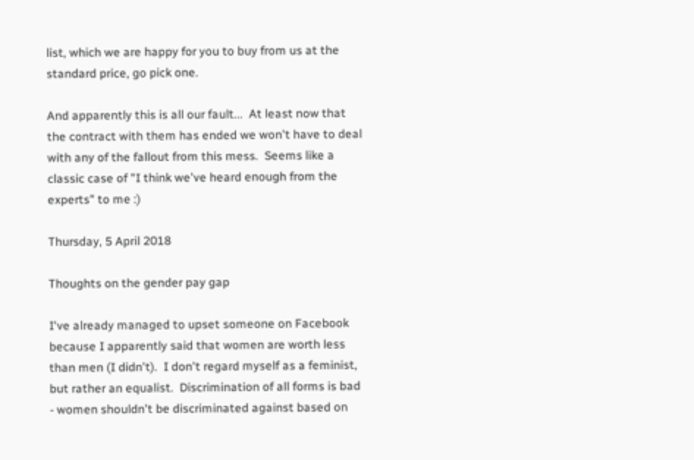list, which we are happy for you to buy from us at the standard price, go pick one.

And apparently this is all our fault...  At least now that the contract with them has ended we won't have to deal with any of the fallout from this mess.  Seems like a classic case of "I think we've heard enough from the experts" to me :)

Thursday, 5 April 2018

Thoughts on the gender pay gap

I've already managed to upset someone on Facebook because I apparently said that women are worth less than men (I didn't).  I don't regard myself as a feminist, but rather an equalist.  Discrimination of all forms is bad - women shouldn't be discriminated against based on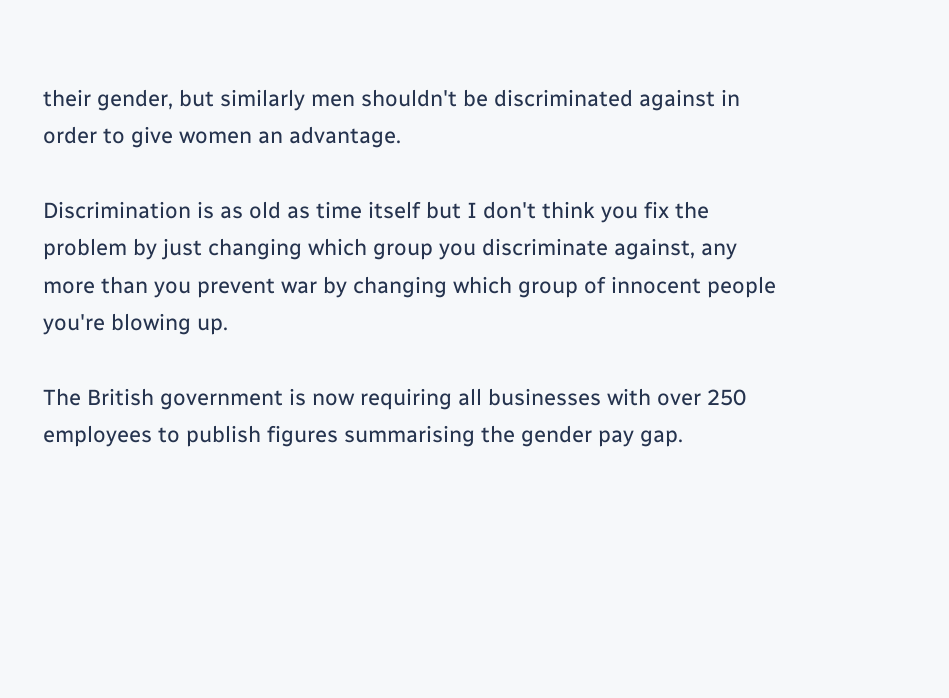their gender, but similarly men shouldn't be discriminated against in order to give women an advantage.

Discrimination is as old as time itself but I don't think you fix the problem by just changing which group you discriminate against, any more than you prevent war by changing which group of innocent people you're blowing up.

The British government is now requiring all businesses with over 250 employees to publish figures summarising the gender pay gap.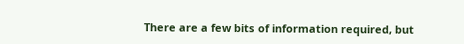There are a few bits of information required, but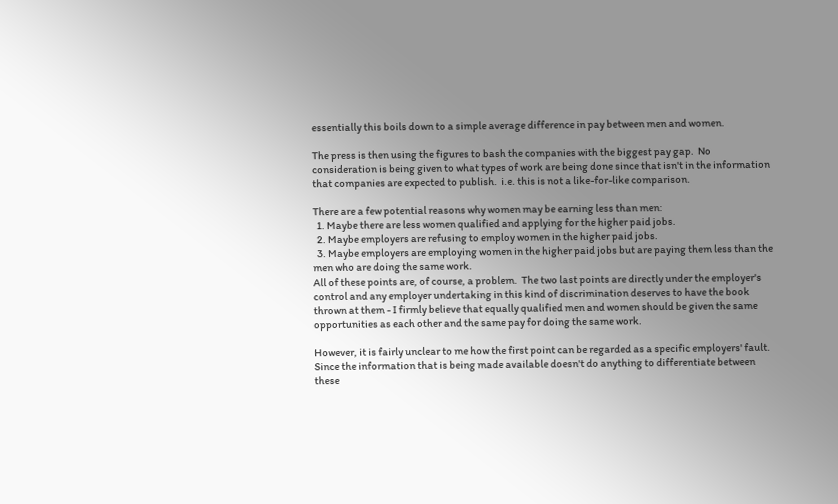essentially this boils down to a simple average difference in pay between men and women.

The press is then using the figures to bash the companies with the biggest pay gap.  No consideration is being given to what types of work are being done since that isn't in the information that companies are expected to publish.  i.e. this is not a like-for-like comparison.

There are a few potential reasons why women may be earning less than men:
  1. Maybe there are less women qualified and applying for the higher paid jobs.
  2. Maybe employers are refusing to employ women in the higher paid jobs.
  3. Maybe employers are employing women in the higher paid jobs but are paying them less than the men who are doing the same work.
All of these points are, of course, a problem.  The two last points are directly under the employer's control and any employer undertaking in this kind of discrimination deserves to have the book thrown at them - I firmly believe that equally qualified men and women should be given the same opportunities as each other and the same pay for doing the same work.

However, it is fairly unclear to me how the first point can be regarded as a specific employers' fault.  Since the information that is being made available doesn't do anything to differentiate between these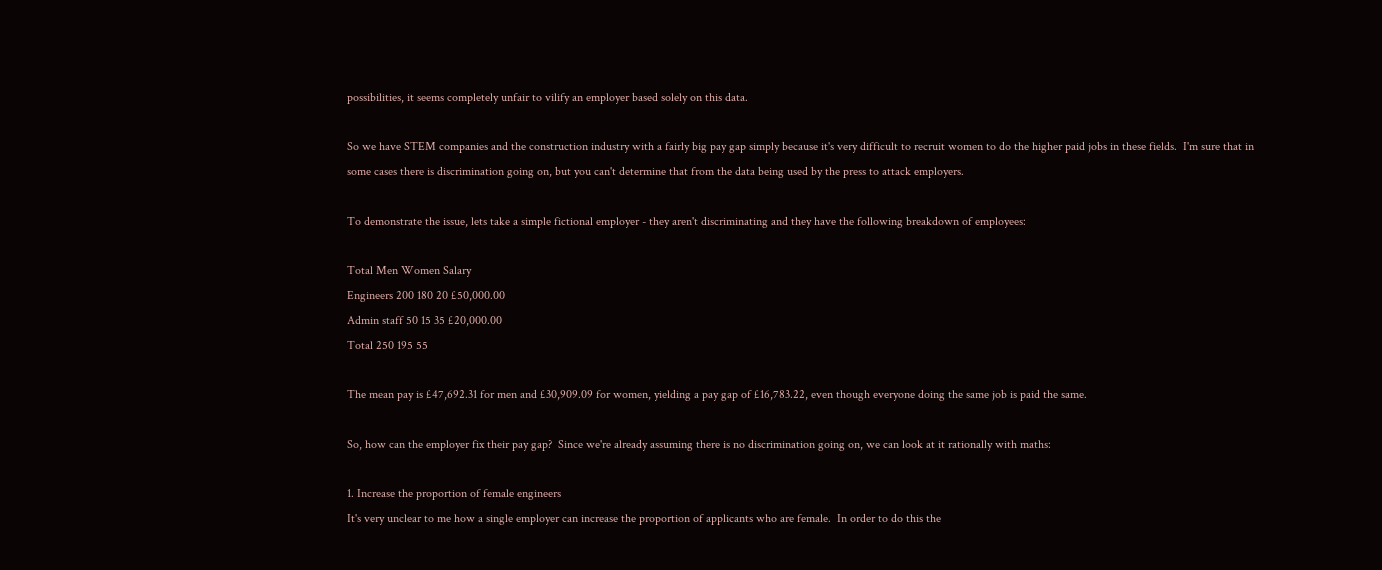possibilities, it seems completely unfair to vilify an employer based solely on this data.

So we have STEM companies and the construction industry with a fairly big pay gap simply because it's very difficult to recruit women to do the higher paid jobs in these fields.  I'm sure that in some cases there is discrimination going on, but you can't determine that from the data being used by the press to attack employers.

To demonstrate the issue, lets take a simple fictional employer - they aren't discriminating and they have the following breakdown of employees:

Total Men Women Salary
Engineers 200 180 20 £50,000.00
Admin staff 50 15 35 £20,000.00
Total 250 195 55

The mean pay is £47,692.31 for men and £30,909.09 for women, yielding a pay gap of £16,783.22, even though everyone doing the same job is paid the same.

So, how can the employer fix their pay gap?  Since we're already assuming there is no discrimination going on, we can look at it rationally with maths:

1. Increase the proportion of female engineers
It's very unclear to me how a single employer can increase the proportion of applicants who are female.  In order to do this the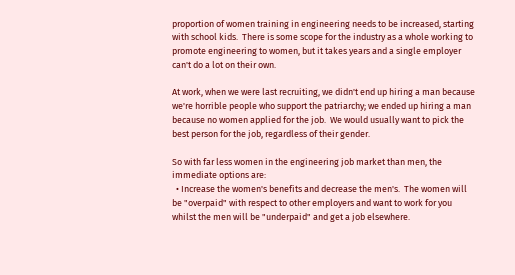proportion of women training in engineering needs to be increased, starting with school kids.  There is some scope for the industry as a whole working to promote engineering to women, but it takes years and a single employer can't do a lot on their own.

At work, when we were last recruiting, we didn't end up hiring a man because we're horrible people who support the patriarchy; we ended up hiring a man because no women applied for the job.  We would usually want to pick the best person for the job, regardless of their gender.

So with far less women in the engineering job market than men, the immediate options are:
  • Increase the women's benefits and decrease the men's.  The women will be "overpaid" with respect to other employers and want to work for you whilst the men will be "underpaid" and get a job elsewhere.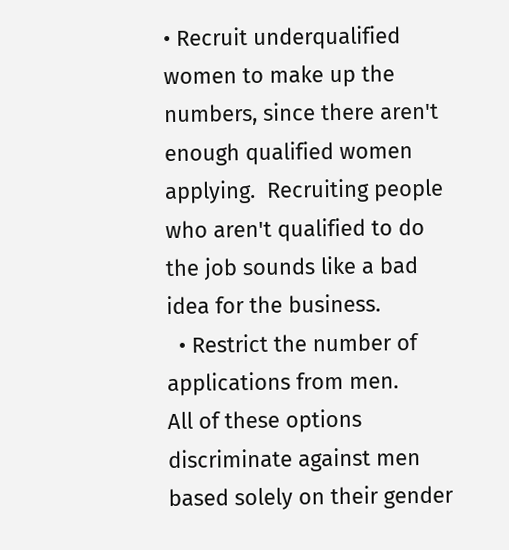• Recruit underqualified women to make up the numbers, since there aren't enough qualified women applying.  Recruiting people who aren't qualified to do the job sounds like a bad idea for the business.
  • Restrict the number of applications from men.
All of these options discriminate against men based solely on their gender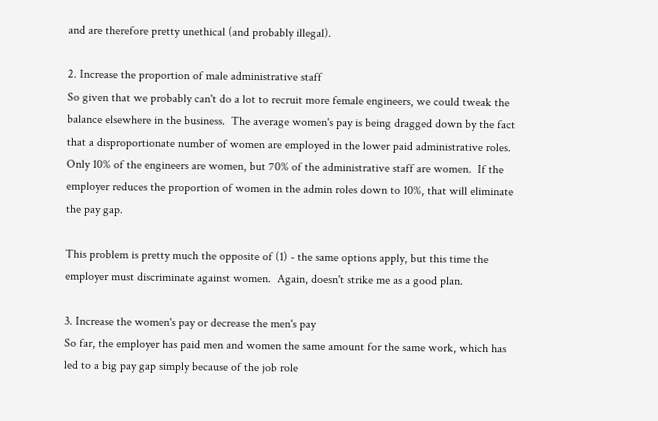and are therefore pretty unethical (and probably illegal).

2. Increase the proportion of male administrative staff
So given that we probably can't do a lot to recruit more female engineers, we could tweak the balance elsewhere in the business.  The average women's pay is being dragged down by the fact that a disproportionate number of women are employed in the lower paid administrative roles.  Only 10% of the engineers are women, but 70% of the administrative staff are women.  If the employer reduces the proportion of women in the admin roles down to 10%, that will eliminate the pay gap.

This problem is pretty much the opposite of (1) - the same options apply, but this time the employer must discriminate against women.  Again, doesn't strike me as a good plan.

3. Increase the women's pay or decrease the men's pay
So far, the employer has paid men and women the same amount for the same work, which has led to a big pay gap simply because of the job role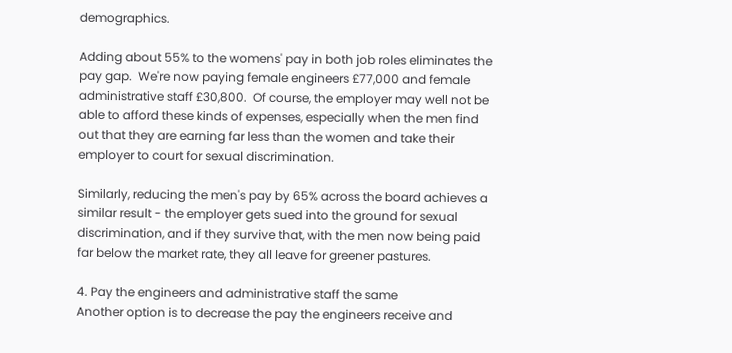demographics.

Adding about 55% to the womens' pay in both job roles eliminates the pay gap.  We're now paying female engineers £77,000 and female administrative staff £30,800.  Of course, the employer may well not be able to afford these kinds of expenses, especially when the men find out that they are earning far less than the women and take their employer to court for sexual discrimination.

Similarly, reducing the men's pay by 65% across the board achieves a similar result - the employer gets sued into the ground for sexual discrimination, and if they survive that, with the men now being paid far below the market rate, they all leave for greener pastures.

4. Pay the engineers and administrative staff the same
Another option is to decrease the pay the engineers receive and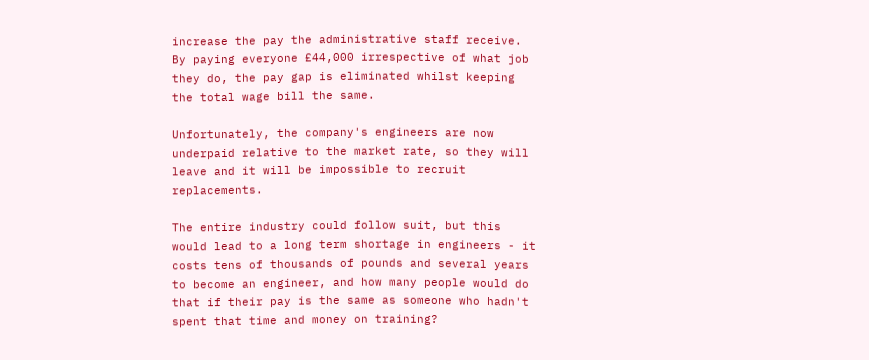increase the pay the administrative staff receive.  By paying everyone £44,000 irrespective of what job they do, the pay gap is eliminated whilst keeping the total wage bill the same.

Unfortunately, the company's engineers are now underpaid relative to the market rate, so they will leave and it will be impossible to recruit replacements.

The entire industry could follow suit, but this would lead to a long term shortage in engineers - it costs tens of thousands of pounds and several years to become an engineer, and how many people would do that if their pay is the same as someone who hadn't spent that time and money on training?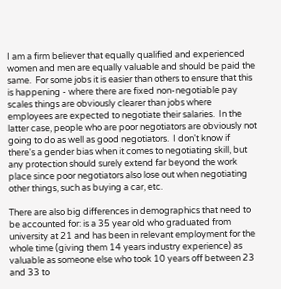I am a firm believer that equally qualified and experienced women and men are equally valuable and should be paid the same.  For some jobs it is easier than others to ensure that this is happening - where there are fixed non-negotiable pay scales things are obviously clearer than jobs where employees are expected to negotiate their salaries.  In the latter case, people who are poor negotiators are obviously not going to do as well as good negotiators.  I don't know if there's a gender bias when it comes to negotiating skill, but any protection should surely extend far beyond the work place since poor negotiators also lose out when negotiating other things, such as buying a car, etc.

There are also big differences in demographics that need to be accounted for: is a 35 year old who graduated from university at 21 and has been in relevant employment for the whole time (giving them 14 years industry experience) as valuable as someone else who took 10 years off between 23 and 33 to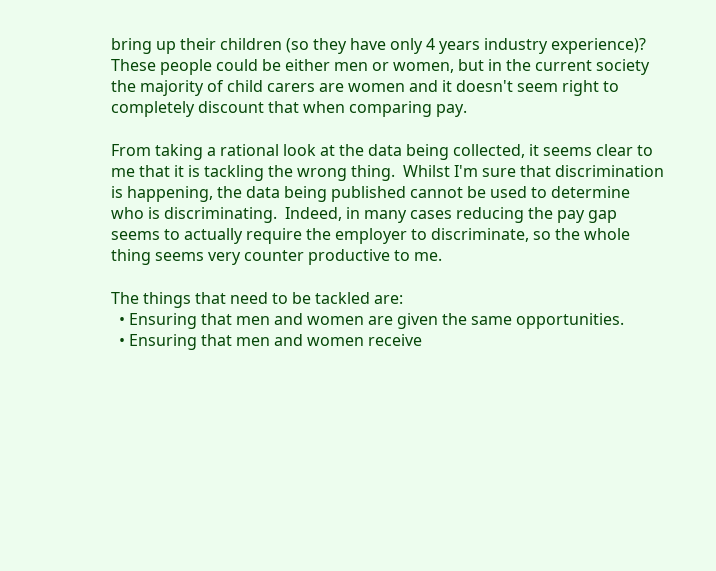bring up their children (so they have only 4 years industry experience)?  These people could be either men or women, but in the current society the majority of child carers are women and it doesn't seem right to completely discount that when comparing pay.

From taking a rational look at the data being collected, it seems clear to me that it is tackling the wrong thing.  Whilst I'm sure that discrimination is happening, the data being published cannot be used to determine who is discriminating.  Indeed, in many cases reducing the pay gap seems to actually require the employer to discriminate, so the whole thing seems very counter productive to me.

The things that need to be tackled are:
  • Ensuring that men and women are given the same opportunities.
  • Ensuring that men and women receive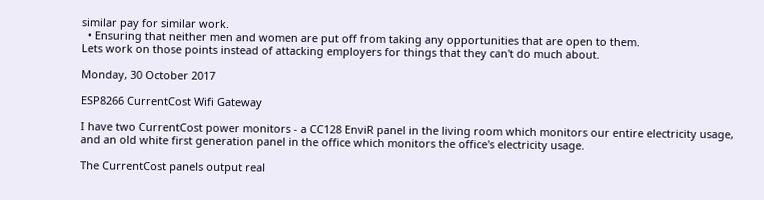similar pay for similar work.
  • Ensuring that neither men and women are put off from taking any opportunities that are open to them.
Lets work on those points instead of attacking employers for things that they can't do much about.

Monday, 30 October 2017

ESP8266 CurrentCost Wifi Gateway

I have two CurrentCost power monitors - a CC128 EnviR panel in the living room which monitors our entire electricity usage, and an old white first generation panel in the office which monitors the office's electricity usage.

The CurrentCost panels output real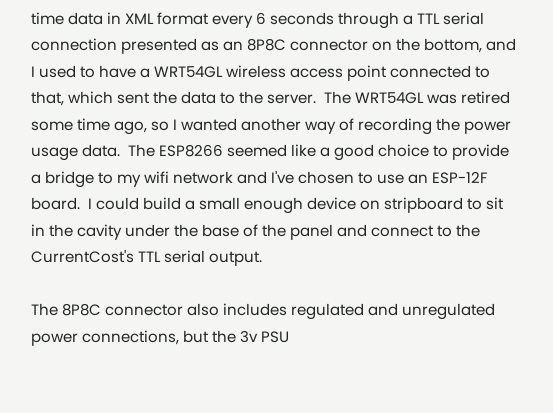time data in XML format every 6 seconds through a TTL serial connection presented as an 8P8C connector on the bottom, and I used to have a WRT54GL wireless access point connected to that, which sent the data to the server.  The WRT54GL was retired some time ago, so I wanted another way of recording the power usage data.  The ESP8266 seemed like a good choice to provide a bridge to my wifi network and I've chosen to use an ESP-12F board.  I could build a small enough device on stripboard to sit in the cavity under the base of the panel and connect to the CurrentCost's TTL serial output.

The 8P8C connector also includes regulated and unregulated power connections, but the 3v PSU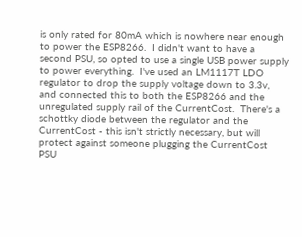is only rated for 80mA which is nowhere near enough to power the ESP8266.  I didn't want to have a second PSU, so opted to use a single USB power supply to power everything.  I've used an LM1117T LDO regulator to drop the supply voltage down to 3.3v, and connected this to both the ESP8266 and the unregulated supply rail of the CurrentCost.  There's a schottky diode between the regulator and the CurrentCost - this isn't strictly necessary, but will protect against someone plugging the CurrentCost PSU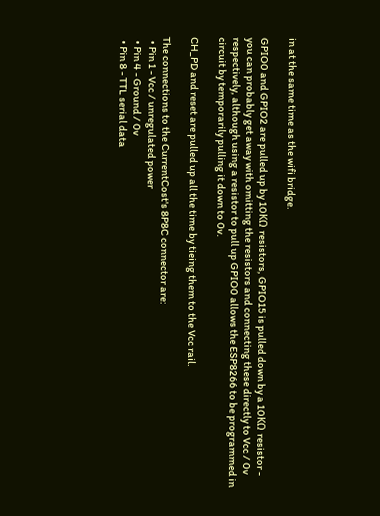in at the same time as the wifi bridge.

GPIO0 and GPIO2 are pulled up by 10KΩ resistors, GPIO15 is pulled down by a 10KΩ resistor - you can probably get away with omitting the resistors and connecting these directly to Vcc / 0v respectively, although using a resistor to pull up GPIO0 allows the ESP8266 to be programmed in circuit by temporarily pulling it down to 0v.

CH_PD and reset are pulled up all the time by tieing them to the Vcc rail.

The connections to the CurrentCost's 8P8C connector are:
  • Pin 1 - Vcc / unregulated power
  • Pin 4 - Ground / 0v
  • Pin 8 - TTL serial data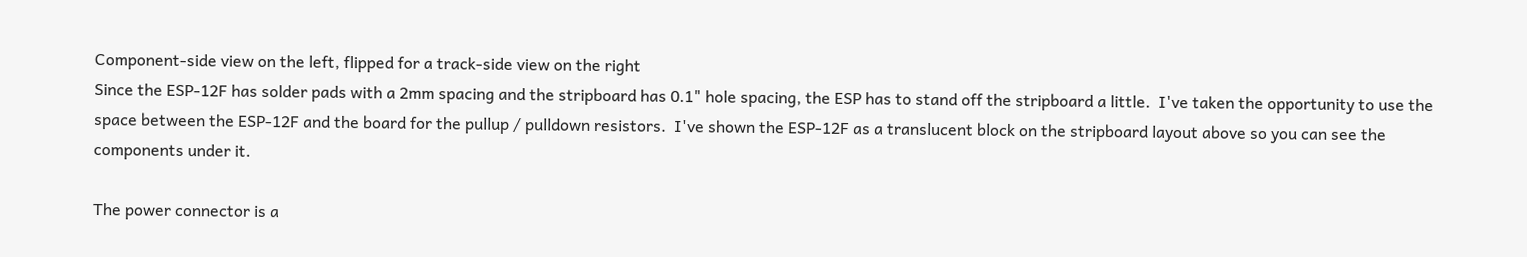Component-side view on the left, flipped for a track-side view on the right
Since the ESP-12F has solder pads with a 2mm spacing and the stripboard has 0.1" hole spacing, the ESP has to stand off the stripboard a little.  I've taken the opportunity to use the space between the ESP-12F and the board for the pullup / pulldown resistors.  I've shown the ESP-12F as a translucent block on the stripboard layout above so you can see the components under it.

The power connector is a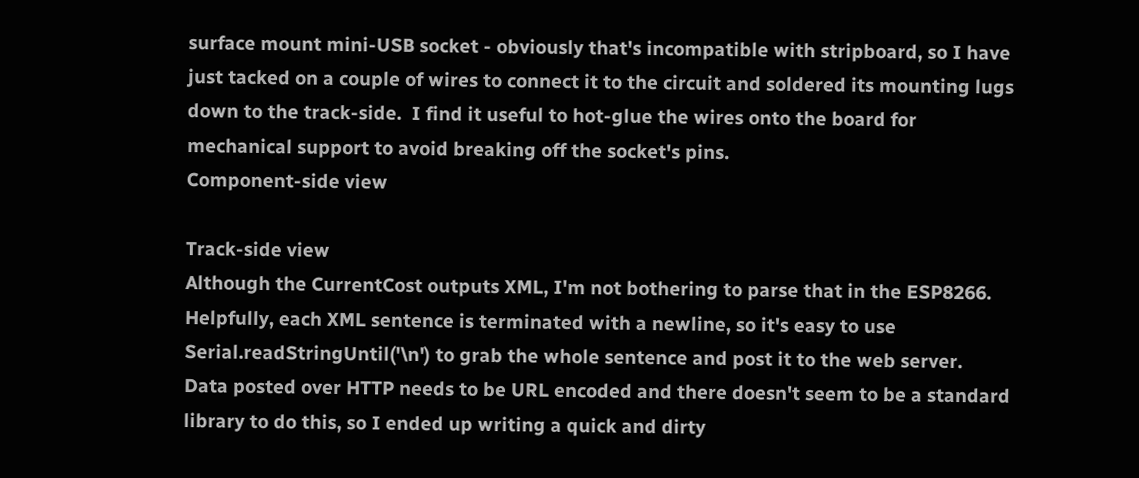surface mount mini-USB socket - obviously that's incompatible with stripboard, so I have just tacked on a couple of wires to connect it to the circuit and soldered its mounting lugs down to the track-side.  I find it useful to hot-glue the wires onto the board for mechanical support to avoid breaking off the socket's pins.
Component-side view

Track-side view
Although the CurrentCost outputs XML, I'm not bothering to parse that in the ESP8266.  Helpfully, each XML sentence is terminated with a newline, so it's easy to use Serial.readStringUntil('\n') to grab the whole sentence and post it to the web server.  Data posted over HTTP needs to be URL encoded and there doesn't seem to be a standard library to do this, so I ended up writing a quick and dirty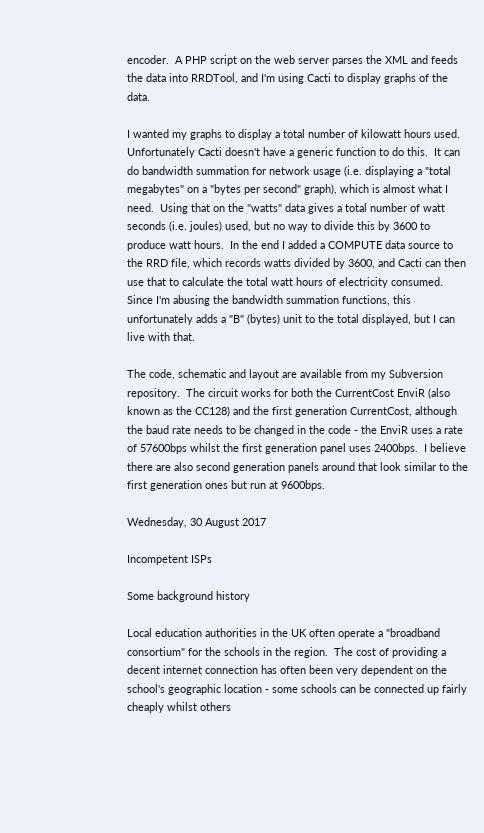encoder.  A PHP script on the web server parses the XML and feeds the data into RRDTool, and I'm using Cacti to display graphs of the data.

I wanted my graphs to display a total number of kilowatt hours used.  Unfortunately Cacti doesn't have a generic function to do this.  It can do bandwidth summation for network usage (i.e. displaying a "total megabytes" on a "bytes per second" graph), which is almost what I need.  Using that on the "watts" data gives a total number of watt seconds (i.e. joules) used, but no way to divide this by 3600 to produce watt hours.  In the end I added a COMPUTE data source to the RRD file, which records watts divided by 3600, and Cacti can then use that to calculate the total watt hours of electricity consumed.  Since I'm abusing the bandwidth summation functions, this unfortunately adds a "B" (bytes) unit to the total displayed, but I can live with that.

The code, schematic and layout are available from my Subversion repository.  The circuit works for both the CurrentCost EnviR (also known as the CC128) and the first generation CurrentCost, although the baud rate needs to be changed in the code - the EnviR uses a rate of 57600bps whilst the first generation panel uses 2400bps.  I believe there are also second generation panels around that look similar to the first generation ones but run at 9600bps.

Wednesday, 30 August 2017

Incompetent ISPs

Some background history

Local education authorities in the UK often operate a "broadband consortium" for the schools in the region.  The cost of providing a decent internet connection has often been very dependent on the school's geographic location - some schools can be connected up fairly cheaply whilst others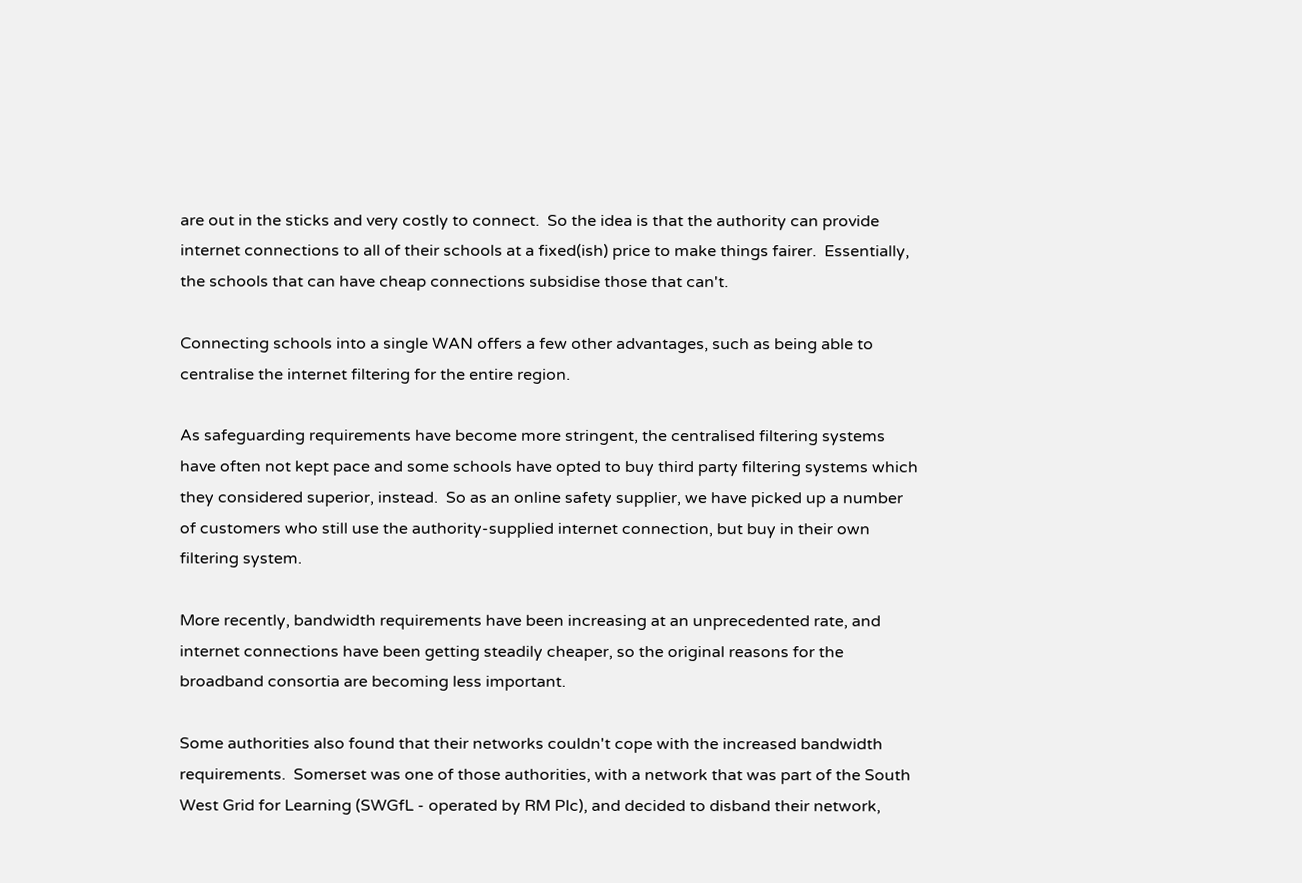are out in the sticks and very costly to connect.  So the idea is that the authority can provide internet connections to all of their schools at a fixed(ish) price to make things fairer.  Essentially, the schools that can have cheap connections subsidise those that can't.

Connecting schools into a single WAN offers a few other advantages, such as being able to centralise the internet filtering for the entire region.

As safeguarding requirements have become more stringent, the centralised filtering systems have often not kept pace and some schools have opted to buy third party filtering systems which they considered superior, instead.  So as an online safety supplier, we have picked up a number of customers who still use the authority-supplied internet connection, but buy in their own filtering system.

More recently, bandwidth requirements have been increasing at an unprecedented rate, and internet connections have been getting steadily cheaper, so the original reasons for the broadband consortia are becoming less important.

Some authorities also found that their networks couldn't cope with the increased bandwidth requirements.  Somerset was one of those authorities, with a network that was part of the South West Grid for Learning (SWGfL - operated by RM Plc), and decided to disband their network,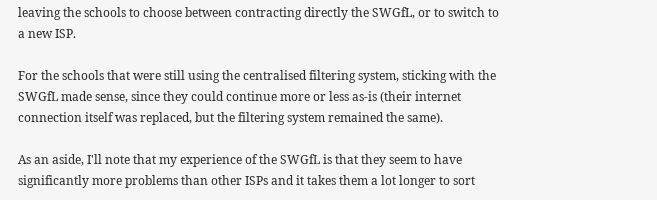leaving the schools to choose between contracting directly the SWGfL, or to switch to a new ISP.

For the schools that were still using the centralised filtering system, sticking with the SWGfL made sense, since they could continue more or less as-is (their internet connection itself was replaced, but the filtering system remained the same).

As an aside, I'll note that my experience of the SWGfL is that they seem to have significantly more problems than other ISPs and it takes them a lot longer to sort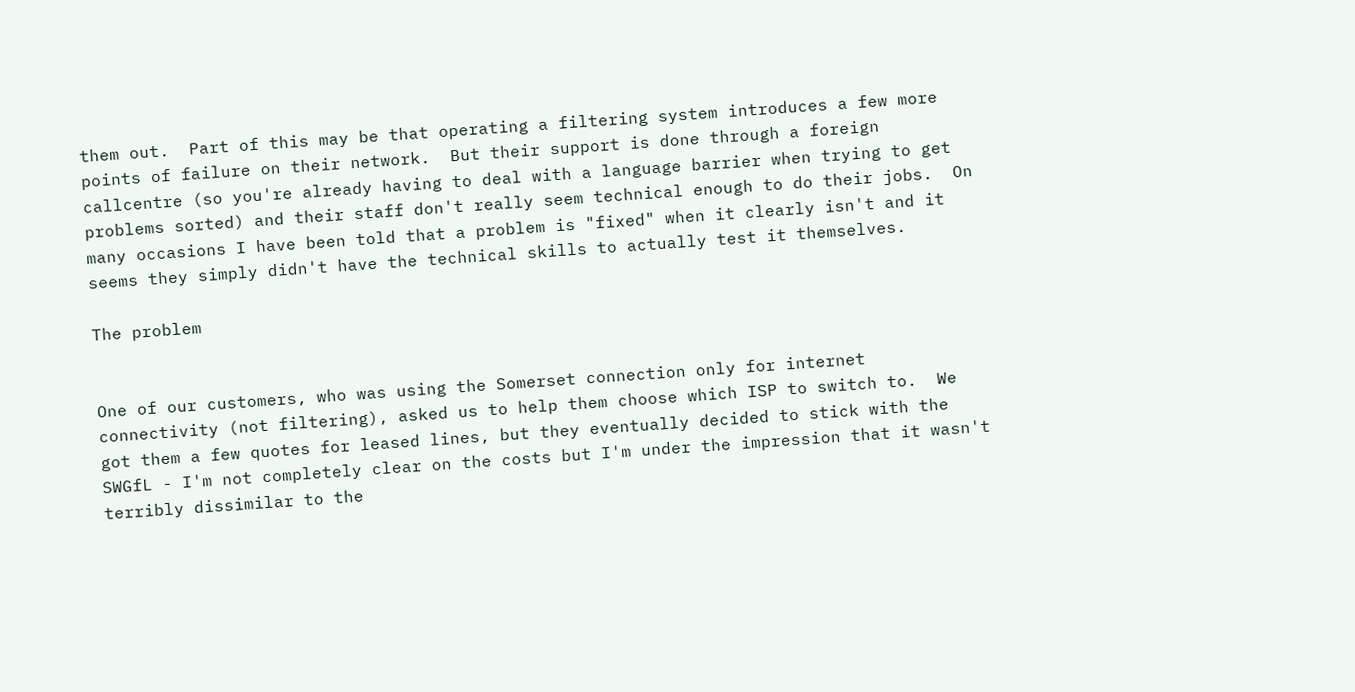them out.  Part of this may be that operating a filtering system introduces a few more points of failure on their network.  But their support is done through a foreign callcentre (so you're already having to deal with a language barrier when trying to get problems sorted) and their staff don't really seem technical enough to do their jobs.  On many occasions I have been told that a problem is "fixed" when it clearly isn't and it seems they simply didn't have the technical skills to actually test it themselves.

The problem


One of our customers, who was using the Somerset connection only for internet connectivity (not filtering), asked us to help them choose which ISP to switch to.  We got them a few quotes for leased lines, but they eventually decided to stick with the SWGfL - I'm not completely clear on the costs but I'm under the impression that it wasn't terribly dissimilar to the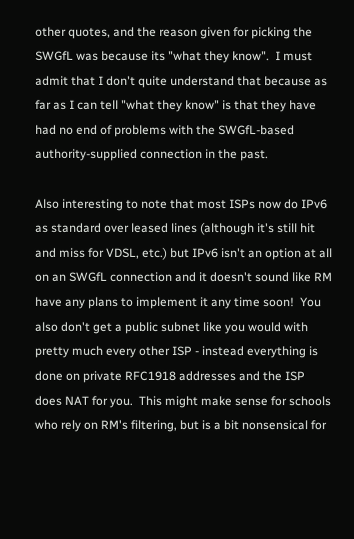other quotes, and the reason given for picking the SWGfL was because its "what they know".  I must admit that I don't quite understand that because as far as I can tell "what they know" is that they have had no end of problems with the SWGfL-based authority-supplied connection in the past.

Also interesting to note that most ISPs now do IPv6 as standard over leased lines (although it's still hit and miss for VDSL, etc.) but IPv6 isn't an option at all on an SWGfL connection and it doesn't sound like RM have any plans to implement it any time soon!  You also don't get a public subnet like you would with pretty much every other ISP - instead everything is done on private RFC1918 addresses and the ISP does NAT for you.  This might make sense for schools who rely on RM's filtering, but is a bit nonsensical for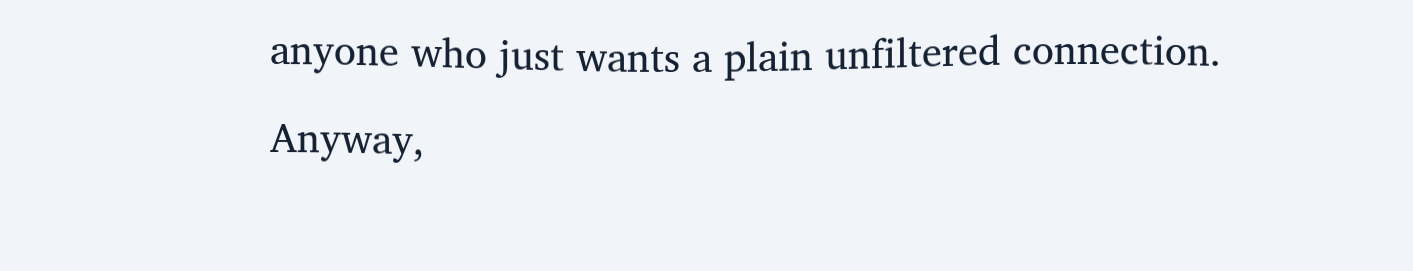anyone who just wants a plain unfiltered connection.

Anyway,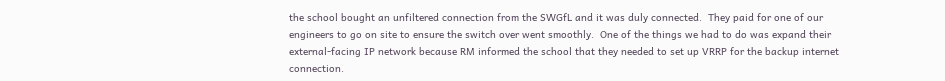the school bought an unfiltered connection from the SWGfL and it was duly connected.  They paid for one of our engineers to go on site to ensure the switch over went smoothly.  One of the things we had to do was expand their external-facing IP network because RM informed the school that they needed to set up VRRP for the backup internet connection.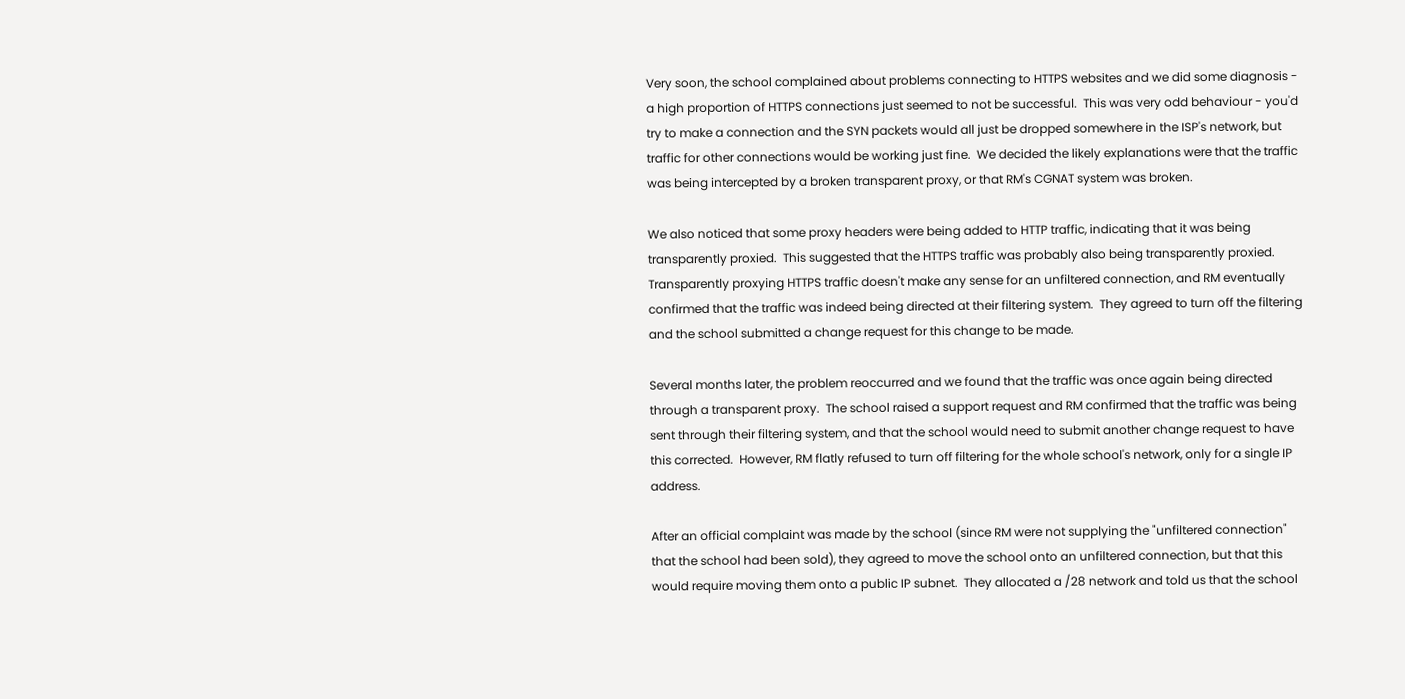Very soon, the school complained about problems connecting to HTTPS websites and we did some diagnosis - a high proportion of HTTPS connections just seemed to not be successful.  This was very odd behaviour - you'd try to make a connection and the SYN packets would all just be dropped somewhere in the ISP's network, but traffic for other connections would be working just fine.  We decided the likely explanations were that the traffic was being intercepted by a broken transparent proxy, or that RM's CGNAT system was broken.

We also noticed that some proxy headers were being added to HTTP traffic, indicating that it was being transparently proxied.  This suggested that the HTTPS traffic was probably also being transparently proxied.  Transparently proxying HTTPS traffic doesn't make any sense for an unfiltered connection, and RM eventually confirmed that the traffic was indeed being directed at their filtering system.  They agreed to turn off the filtering and the school submitted a change request for this change to be made.

Several months later, the problem reoccurred and we found that the traffic was once again being directed through a transparent proxy.  The school raised a support request and RM confirmed that the traffic was being sent through their filtering system, and that the school would need to submit another change request to have this corrected.  However, RM flatly refused to turn off filtering for the whole school's network, only for a single IP address.

After an official complaint was made by the school (since RM were not supplying the "unfiltered connection" that the school had been sold), they agreed to move the school onto an unfiltered connection, but that this would require moving them onto a public IP subnet.  They allocated a /28 network and told us that the school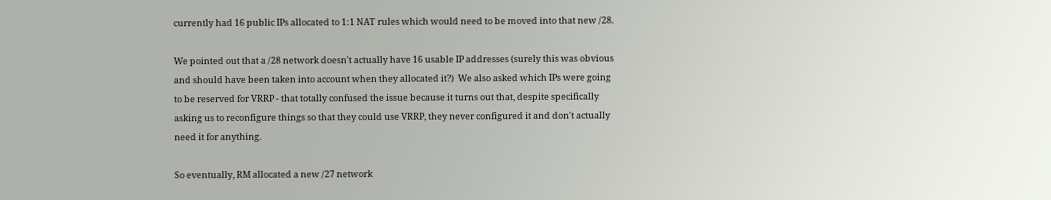currently had 16 public IPs allocated to 1:1 NAT rules which would need to be moved into that new /28.

We pointed out that a /28 network doesn't actually have 16 usable IP addresses (surely this was obvious and should have been taken into account when they allocated it?)  We also asked which IPs were going to be reserved for VRRP - that totally confused the issue because it turns out that, despite specifically asking us to reconfigure things so that they could use VRRP, they never configured it and don't actually need it for anything.

So eventually, RM allocated a new /27 network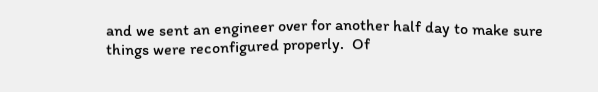and we sent an engineer over for another half day to make sure things were reconfigured properly.  Of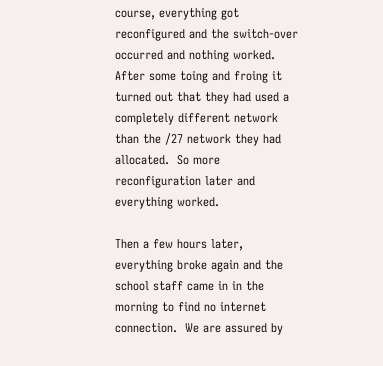course, everything got reconfigured and the switch-over occurred and nothing worked.  After some toing and froing it turned out that they had used a completely different network than the /27 network they had allocated.  So more reconfiguration later and everything worked.

Then a few hours later, everything broke again and the school staff came in in the morning to find no internet connection.  We are assured by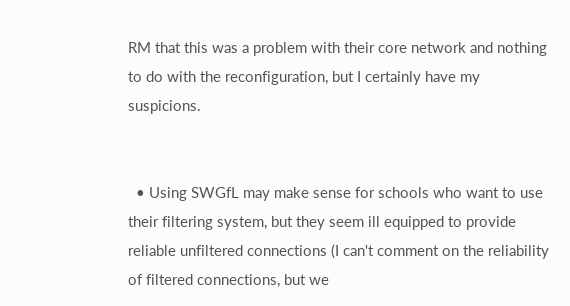RM that this was a problem with their core network and nothing to do with the reconfiguration, but I certainly have my suspicions.


  • Using SWGfL may make sense for schools who want to use their filtering system, but they seem ill equipped to provide reliable unfiltered connections (I can't comment on the reliability of filtered connections, but we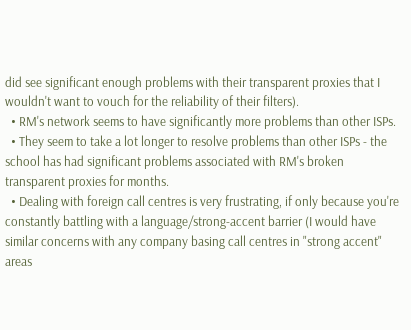did see significant enough problems with their transparent proxies that I wouldn't want to vouch for the reliability of their filters).
  • RM's network seems to have significantly more problems than other ISPs.
  • They seem to take a lot longer to resolve problems than other ISPs - the school has had significant problems associated with RM's broken transparent proxies for months.
  • Dealing with foreign call centres is very frustrating, if only because you're constantly battling with a language/strong-accent barrier (I would have similar concerns with any company basing call centres in "strong accent" areas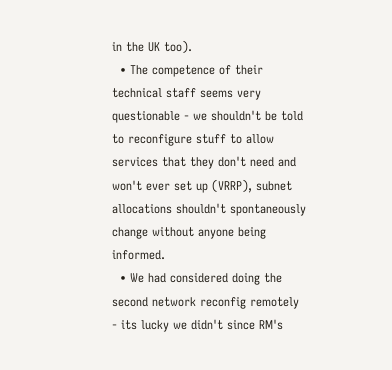in the UK too).
  • The competence of their technical staff seems very questionable - we shouldn't be told to reconfigure stuff to allow services that they don't need and won't ever set up (VRRP), subnet allocations shouldn't spontaneously change without anyone being informed.
  • We had considered doing the second network reconfig remotely - its lucky we didn't since RM's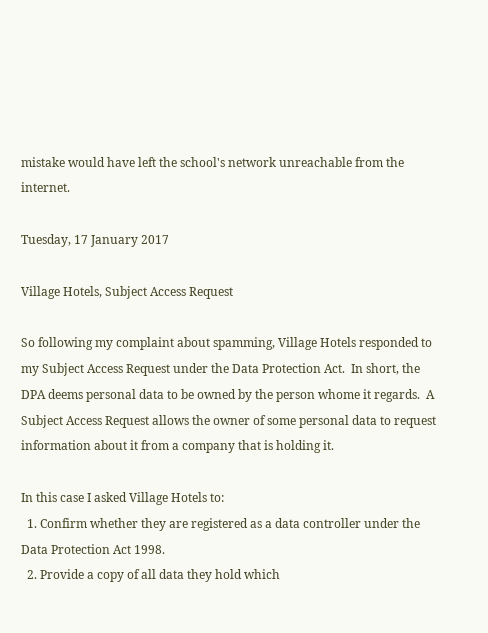mistake would have left the school's network unreachable from the internet.

Tuesday, 17 January 2017

Village Hotels, Subject Access Request

So following my complaint about spamming, Village Hotels responded to my Subject Access Request under the Data Protection Act.  In short, the DPA deems personal data to be owned by the person whome it regards.  A Subject Access Request allows the owner of some personal data to request information about it from a company that is holding it.

In this case I asked Village Hotels to:
  1. Confirm whether they are registered as a data controller under the Data Protection Act 1998.
  2. Provide a copy of all data they hold which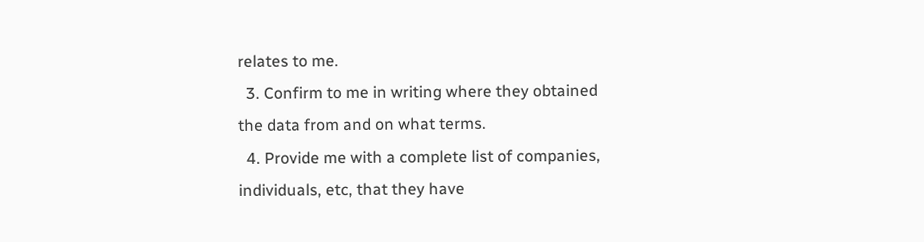relates to me.
  3. Confirm to me in writing where they obtained the data from and on what terms.
  4. Provide me with a complete list of companies, individuals, etc, that they have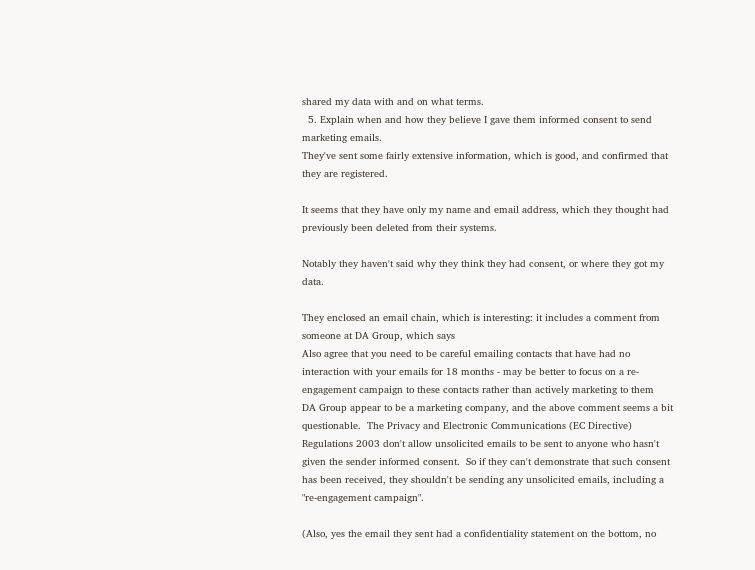shared my data with and on what terms.
  5. Explain when and how they believe I gave them informed consent to send marketing emails.
They've sent some fairly extensive information, which is good, and confirmed that they are registered.

It seems that they have only my name and email address, which they thought had previously been deleted from their systems.

Notably they haven't said why they think they had consent, or where they got my data.

They enclosed an email chain, which is interesting: it includes a comment from someone at DA Group, which says
Also agree that you need to be careful emailing contacts that have had no interaction with your emails for 18 months - may be better to focus on a re-engagement campaign to these contacts rather than actively marketing to them
DA Group appear to be a marketing company, and the above comment seems a bit questionable.  The Privacy and Electronic Communications (EC Directive) Regulations 2003 don't allow unsolicited emails to be sent to anyone who hasn't given the sender informed consent.  So if they can't demonstrate that such consent has been received, they shouldn't be sending any unsolicited emails, including a "re-engagement campaign".

(Also, yes the email they sent had a confidentiality statement on the bottom, no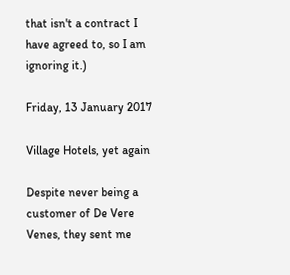that isn't a contract I have agreed to, so I am ignoring it.)

Friday, 13 January 2017

Village Hotels, yet again

Despite never being a customer of De Vere Venes, they sent me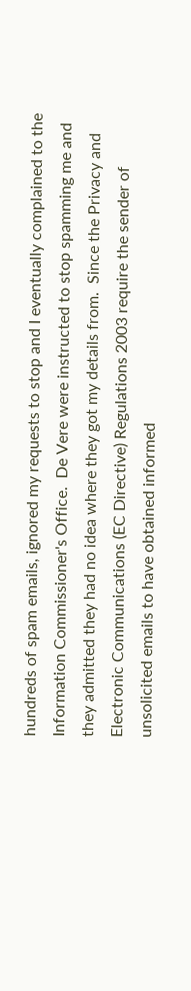hundreds of spam emails, ignored my requests to stop and I eventually complained to the Information Commissioner's Office.  De Vere were instructed to stop spamming me and they admitted they had no idea where they got my details from.  Since the Privacy and Electronic Communications (EC Directive) Regulations 2003 require the sender of unsolicited emails to have obtained informed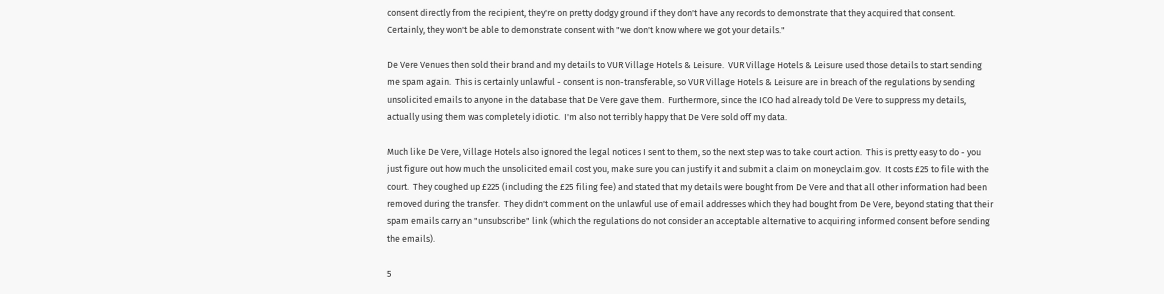consent directly from the recipient, they're on pretty dodgy ground if they don't have any records to demonstrate that they acquired that consent.  Certainly, they won't be able to demonstrate consent with "we don't know where we got your details."

De Vere Venues then sold their brand and my details to VUR Village Hotels & Leisure.  VUR Village Hotels & Leisure used those details to start sending me spam again.  This is certainly unlawful - consent is non-transferable, so VUR Village Hotels & Leisure are in breach of the regulations by sending unsolicited emails to anyone in the database that De Vere gave them.  Furthermore, since the ICO had already told De Vere to suppress my details, actually using them was completely idiotic.  I'm also not terribly happy that De Vere sold off my data.

Much like De Vere, Village Hotels also ignored the legal notices I sent to them, so the next step was to take court action.  This is pretty easy to do - you just figure out how much the unsolicited email cost you, make sure you can justify it and submit a claim on moneyclaim.gov.  It costs £25 to file with the court.  They coughed up £225 (including the £25 filing fee) and stated that my details were bought from De Vere and that all other information had been removed during the transfer.  They didn't comment on the unlawful use of email addresses which they had bought from De Vere, beyond stating that their spam emails carry an "unsubscribe" link (which the regulations do not consider an acceptable alternative to acquiring informed consent before sending the emails).

5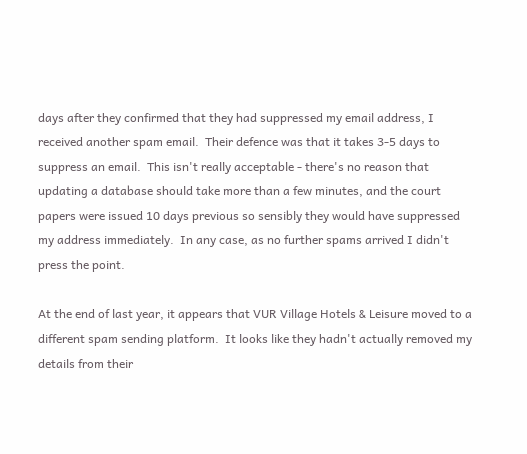days after they confirmed that they had suppressed my email address, I received another spam email.  Their defence was that it takes 3-5 days to suppress an email.  This isn't really acceptable - there's no reason that updating a database should take more than a few minutes, and the court papers were issued 10 days previous so sensibly they would have suppressed my address immediately.  In any case, as no further spams arrived I didn't press the point.

At the end of last year, it appears that VUR Village Hotels & Leisure moved to a different spam sending platform.  It looks like they hadn't actually removed my details from their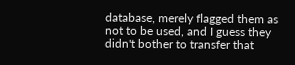database, merely flagged them as not to be used, and I guess they didn't bother to transfer that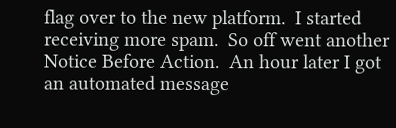flag over to the new platform.  I started receiving more spam.  So off went another Notice Before Action.  An hour later I got an automated message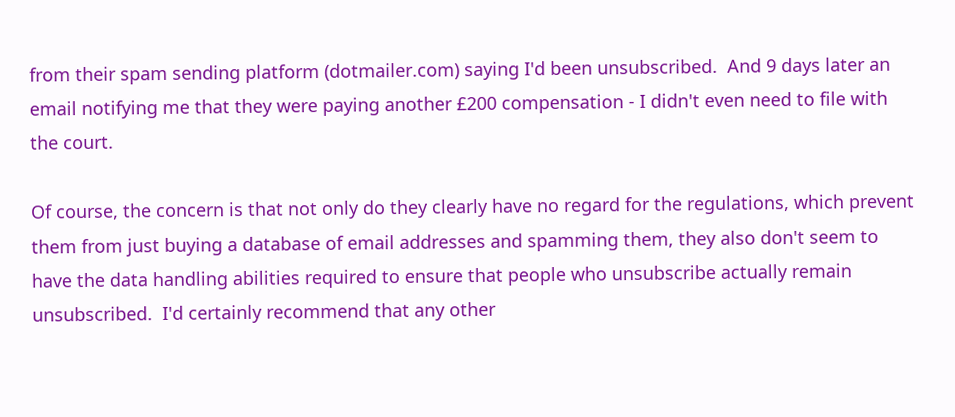from their spam sending platform (dotmailer.com) saying I'd been unsubscribed.  And 9 days later an email notifying me that they were paying another £200 compensation - I didn't even need to file with the court.

Of course, the concern is that not only do they clearly have no regard for the regulations, which prevent them from just buying a database of email addresses and spamming them, they also don't seem to have the data handling abilities required to ensure that people who unsubscribe actually remain unsubscribed.  I'd certainly recommend that any other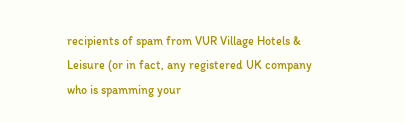recipients of spam from VUR Village Hotels & Leisure (or in fact, any registered UK company who is spamming your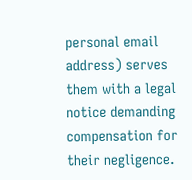personal email address) serves them with a legal notice demanding compensation for their negligence.